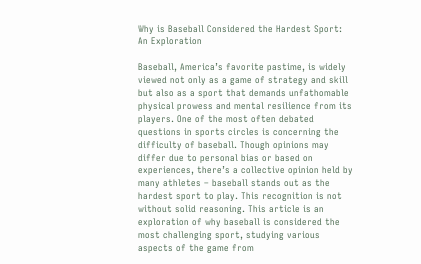Why is Baseball Considered the Hardest Sport: An Exploration

Baseball, America’s favorite pastime, is widely viewed not only as a game of strategy and skill but also as a sport that demands unfathomable physical prowess and mental resilience from its players. One of the most often debated questions in sports circles is concerning the difficulty of baseball. Though opinions may differ due to personal bias or based on experiences, there’s a collective opinion held by many athletes – baseball stands out as the hardest sport to play. This recognition is not without solid reasoning. This article is an exploration of why baseball is considered the most challenging sport, studying various aspects of the game from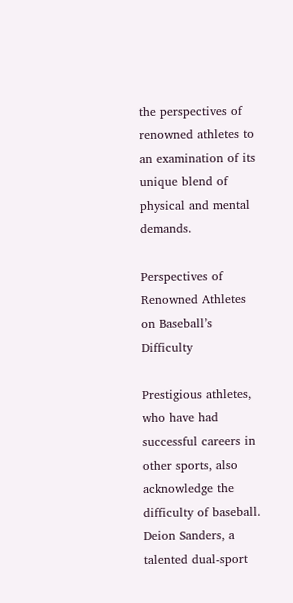the perspectives of renowned athletes to an examination of its unique blend of physical and mental demands.

Perspectives of Renowned Athletes on Baseball’s Difficulty

Prestigious athletes, who have had successful careers in other sports, also acknowledge the difficulty of baseball. Deion Sanders, a talented dual-sport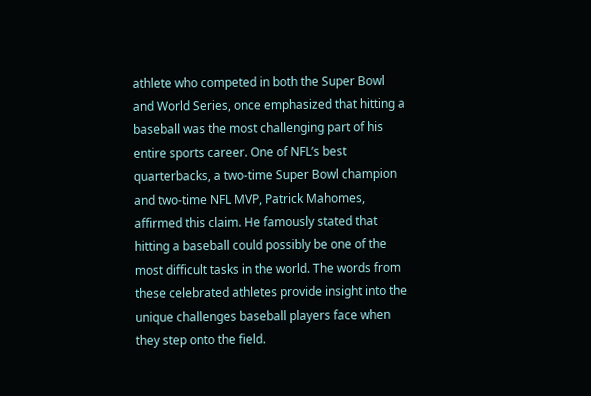athlete who competed in both the Super Bowl and World Series, once emphasized that hitting a baseball was the most challenging part of his entire sports career. One of NFL’s best quarterbacks, a two-time Super Bowl champion and two-time NFL MVP, Patrick Mahomes, affirmed this claim. He famously stated that hitting a baseball could possibly be one of the most difficult tasks in the world. The words from these celebrated athletes provide insight into the unique challenges baseball players face when they step onto the field.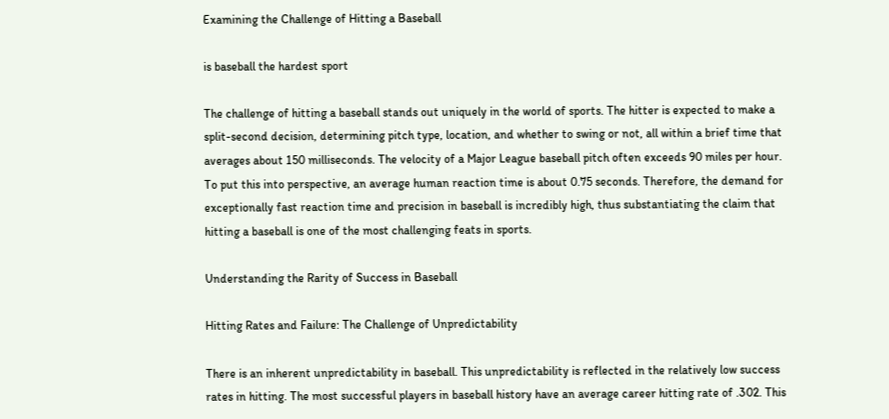Examining the Challenge of Hitting a Baseball

is baseball the hardest sport

The challenge of hitting a baseball stands out uniquely in the world of sports. The hitter is expected to make a split-second decision, determining pitch type, location, and whether to swing or not, all within a brief time that averages about 150 milliseconds. The velocity of a Major League baseball pitch often exceeds 90 miles per hour. To put this into perspective, an average human reaction time is about 0.75 seconds. Therefore, the demand for exceptionally fast reaction time and precision in baseball is incredibly high, thus substantiating the claim that hitting a baseball is one of the most challenging feats in sports.

Understanding the Rarity of Success in Baseball

Hitting Rates and Failure: The Challenge of Unpredictability

There is an inherent unpredictability in baseball. This unpredictability is reflected in the relatively low success rates in hitting. The most successful players in baseball history have an average career hitting rate of .302. This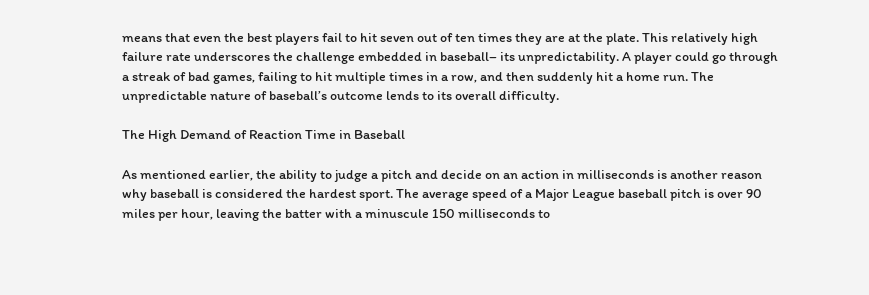means that even the best players fail to hit seven out of ten times they are at the plate. This relatively high failure rate underscores the challenge embedded in baseball– its unpredictability. A player could go through a streak of bad games, failing to hit multiple times in a row, and then suddenly hit a home run. The unpredictable nature of baseball’s outcome lends to its overall difficulty.

The High Demand of Reaction Time in Baseball

As mentioned earlier, the ability to judge a pitch and decide on an action in milliseconds is another reason why baseball is considered the hardest sport. The average speed of a Major League baseball pitch is over 90 miles per hour, leaving the batter with a minuscule 150 milliseconds to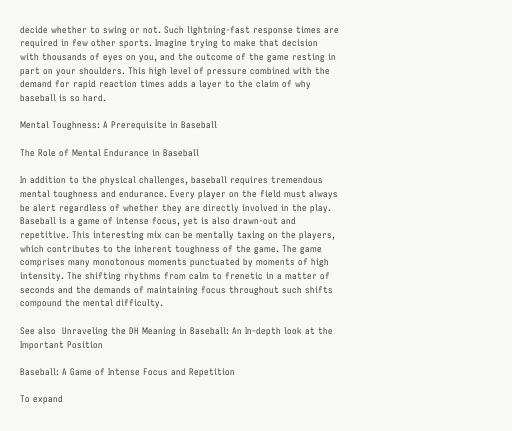decide whether to swing or not. Such lightning-fast response times are required in few other sports. Imagine trying to make that decision with thousands of eyes on you, and the outcome of the game resting in part on your shoulders. This high level of pressure combined with the demand for rapid reaction times adds a layer to the claim of why baseball is so hard.

Mental Toughness: A Prerequisite in Baseball

The Role of Mental Endurance in Baseball

In addition to the physical challenges, baseball requires tremendous mental toughness and endurance. Every player on the field must always be alert regardless of whether they are directly involved in the play. Baseball is a game of intense focus, yet is also drawn-out and repetitive. This interesting mix can be mentally taxing on the players, which contributes to the inherent toughness of the game. The game comprises many monotonous moments punctuated by moments of high intensity. The shifting rhythms from calm to frenetic in a matter of seconds and the demands of maintaining focus throughout such shifts compound the mental difficulty.

See also  Unraveling the DH Meaning in Baseball: An In-depth look at the Important Position

Baseball: A Game of Intense Focus and Repetition

To expand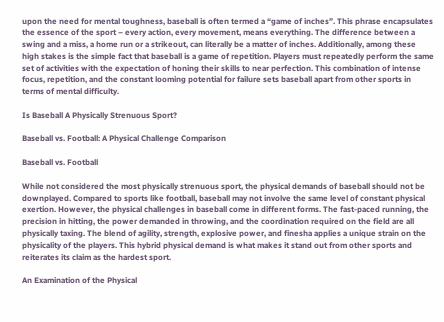upon the need for mental toughness, baseball is often termed a “game of inches”. This phrase encapsulates the essence of the sport – every action, every movement, means everything. The difference between a swing and a miss, a home run or a strikeout, can literally be a matter of inches. Additionally, among these high stakes is the simple fact that baseball is a game of repetition. Players must repeatedly perform the same set of activities with the expectation of honing their skills to near perfection. This combination of intense focus, repetition, and the constant looming potential for failure sets baseball apart from other sports in terms of mental difficulty.

Is Baseball A Physically Strenuous Sport?

Baseball vs. Football: A Physical Challenge Comparison

Baseball vs. Football

While not considered the most physically strenuous sport, the physical demands of baseball should not be downplayed. Compared to sports like football, baseball may not involve the same level of constant physical exertion. However, the physical challenges in baseball come in different forms. The fast-paced running, the precision in hitting, the power demanded in throwing, and the coordination required on the field are all physically taxing. The blend of agility, strength, explosive power, and finesha applies a unique strain on the physicality of the players. This hybrid physical demand is what makes it stand out from other sports and reiterates its claim as the hardest sport.

An Examination of the Physical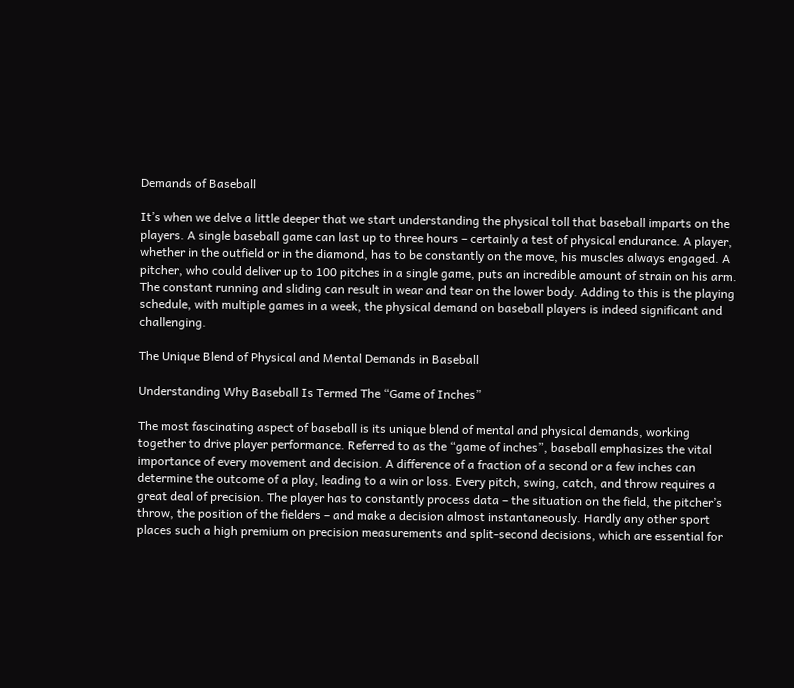Demands of Baseball

It’s when we delve a little deeper that we start understanding the physical toll that baseball imparts on the players. A single baseball game can last up to three hours – certainly a test of physical endurance. A player, whether in the outfield or in the diamond, has to be constantly on the move, his muscles always engaged. A pitcher, who could deliver up to 100 pitches in a single game, puts an incredible amount of strain on his arm. The constant running and sliding can result in wear and tear on the lower body. Adding to this is the playing schedule, with multiple games in a week, the physical demand on baseball players is indeed significant and challenging.

The Unique Blend of Physical and Mental Demands in Baseball

Understanding Why Baseball Is Termed The “Game of Inches”

The most fascinating aspect of baseball is its unique blend of mental and physical demands, working together to drive player performance. Referred to as the “game of inches”, baseball emphasizes the vital importance of every movement and decision. A difference of a fraction of a second or a few inches can determine the outcome of a play, leading to a win or loss. Every pitch, swing, catch, and throw requires a great deal of precision. The player has to constantly process data – the situation on the field, the pitcher’s throw, the position of the fielders – and make a decision almost instantaneously. Hardly any other sport places such a high premium on precision measurements and split-second decisions, which are essential for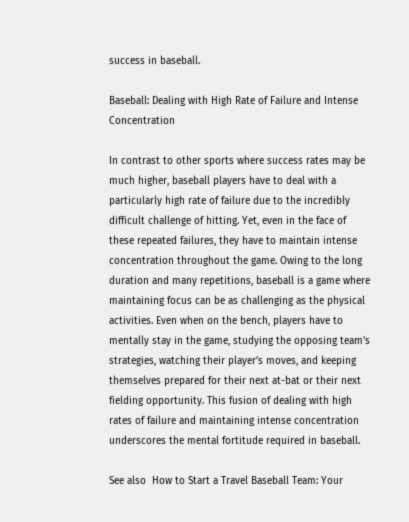success in baseball.

Baseball: Dealing with High Rate of Failure and Intense Concentration

In contrast to other sports where success rates may be much higher, baseball players have to deal with a particularly high rate of failure due to the incredibly difficult challenge of hitting. Yet, even in the face of these repeated failures, they have to maintain intense concentration throughout the game. Owing to the long duration and many repetitions, baseball is a game where maintaining focus can be as challenging as the physical activities. Even when on the bench, players have to mentally stay in the game, studying the opposing team’s strategies, watching their player’s moves, and keeping themselves prepared for their next at-bat or their next fielding opportunity. This fusion of dealing with high rates of failure and maintaining intense concentration underscores the mental fortitude required in baseball.

See also  How to Start a Travel Baseball Team: Your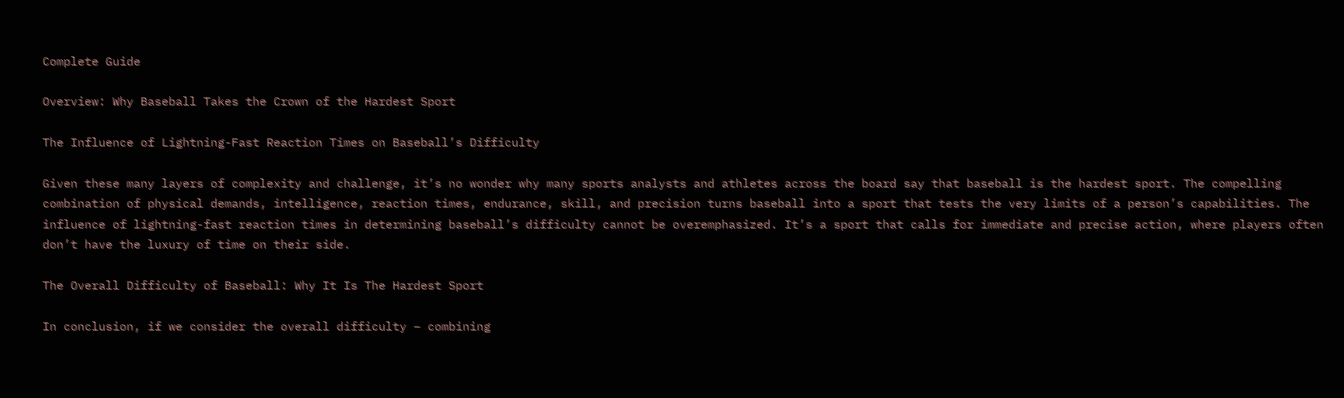Complete Guide

Overview: Why Baseball Takes the Crown of the Hardest Sport

The Influence of Lightning-Fast Reaction Times on Baseball’s Difficulty

Given these many layers of complexity and challenge, it’s no wonder why many sports analysts and athletes across the board say that baseball is the hardest sport. The compelling combination of physical demands, intelligence, reaction times, endurance, skill, and precision turns baseball into a sport that tests the very limits of a person’s capabilities. The influence of lightning-fast reaction times in determining baseball’s difficulty cannot be overemphasized. It’s a sport that calls for immediate and precise action, where players often don’t have the luxury of time on their side.

The Overall Difficulty of Baseball: Why It Is The Hardest Sport

In conclusion, if we consider the overall difficulty – combining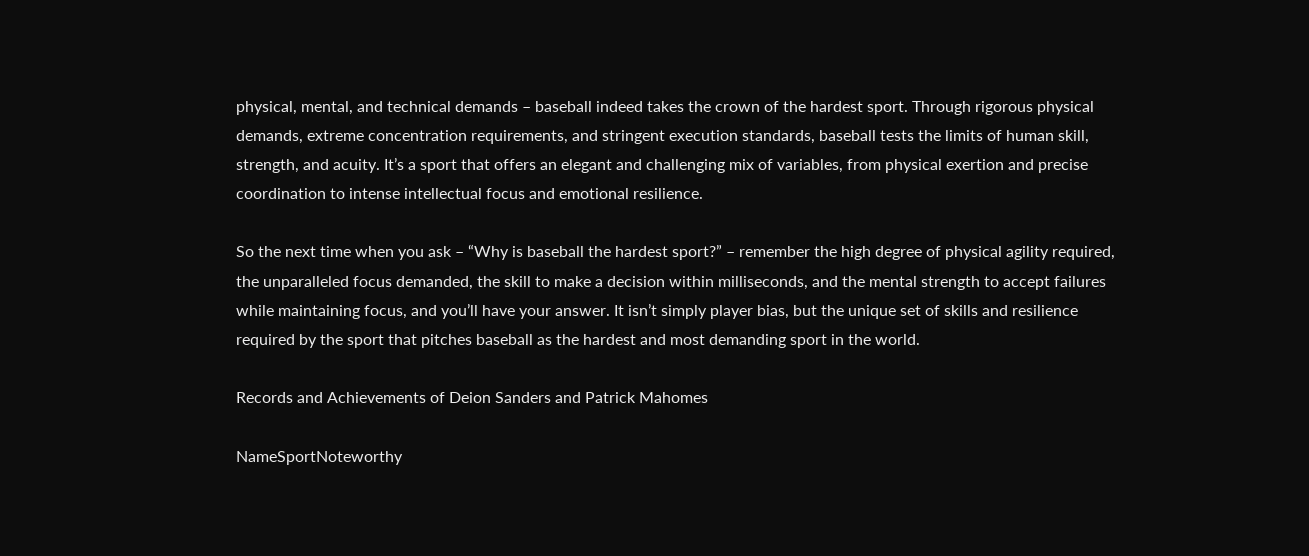physical, mental, and technical demands – baseball indeed takes the crown of the hardest sport. Through rigorous physical demands, extreme concentration requirements, and stringent execution standards, baseball tests the limits of human skill, strength, and acuity. It’s a sport that offers an elegant and challenging mix of variables, from physical exertion and precise coordination to intense intellectual focus and emotional resilience.

So the next time when you ask – “Why is baseball the hardest sport?” – remember the high degree of physical agility required, the unparalleled focus demanded, the skill to make a decision within milliseconds, and the mental strength to accept failures while maintaining focus, and you’ll have your answer. It isn’t simply player bias, but the unique set of skills and resilience required by the sport that pitches baseball as the hardest and most demanding sport in the world.

Records and Achievements of Deion Sanders and Patrick Mahomes

NameSportNoteworthy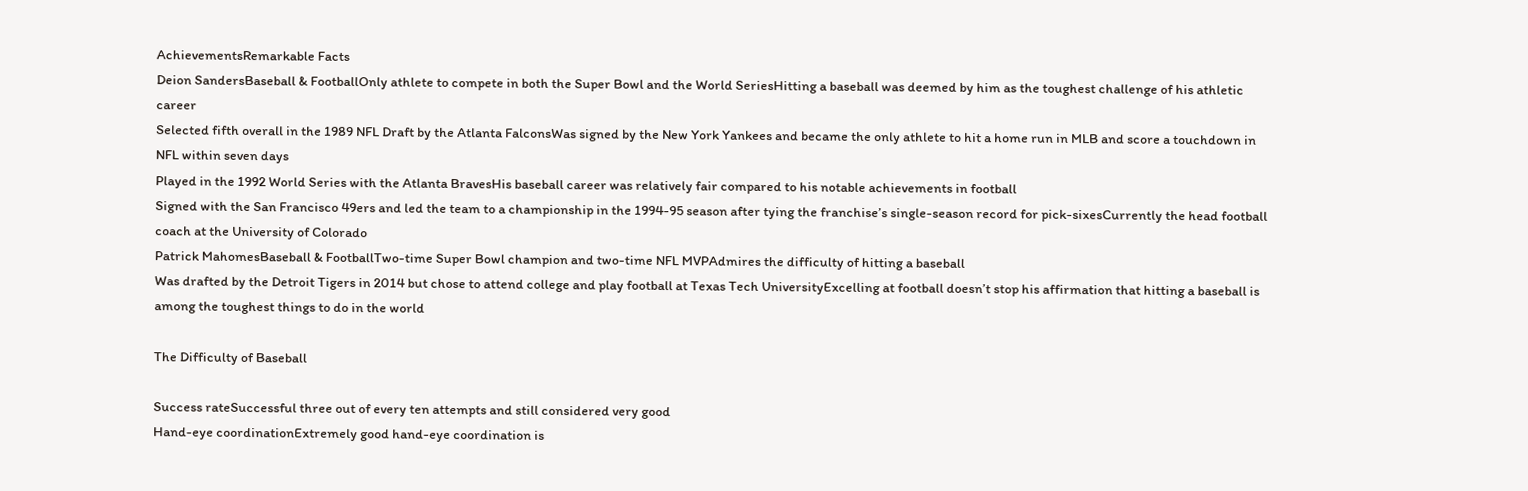AchievementsRemarkable Facts
Deion SandersBaseball & FootballOnly athlete to compete in both the Super Bowl and the World SeriesHitting a baseball was deemed by him as the toughest challenge of his athletic career
Selected fifth overall in the 1989 NFL Draft by the Atlanta FalconsWas signed by the New York Yankees and became the only athlete to hit a home run in MLB and score a touchdown in NFL within seven days
Played in the 1992 World Series with the Atlanta BravesHis baseball career was relatively fair compared to his notable achievements in football
Signed with the San Francisco 49ers and led the team to a championship in the 1994-95 season after tying the franchise’s single-season record for pick-sixesCurrently the head football coach at the University of Colorado
Patrick MahomesBaseball & FootballTwo-time Super Bowl champion and two-time NFL MVPAdmires the difficulty of hitting a baseball
Was drafted by the Detroit Tigers in 2014 but chose to attend college and play football at Texas Tech UniversityExcelling at football doesn’t stop his affirmation that hitting a baseball is among the toughest things to do in the world

The Difficulty of Baseball

Success rateSuccessful three out of every ten attempts and still considered very good
Hand-eye coordinationExtremely good hand-eye coordination is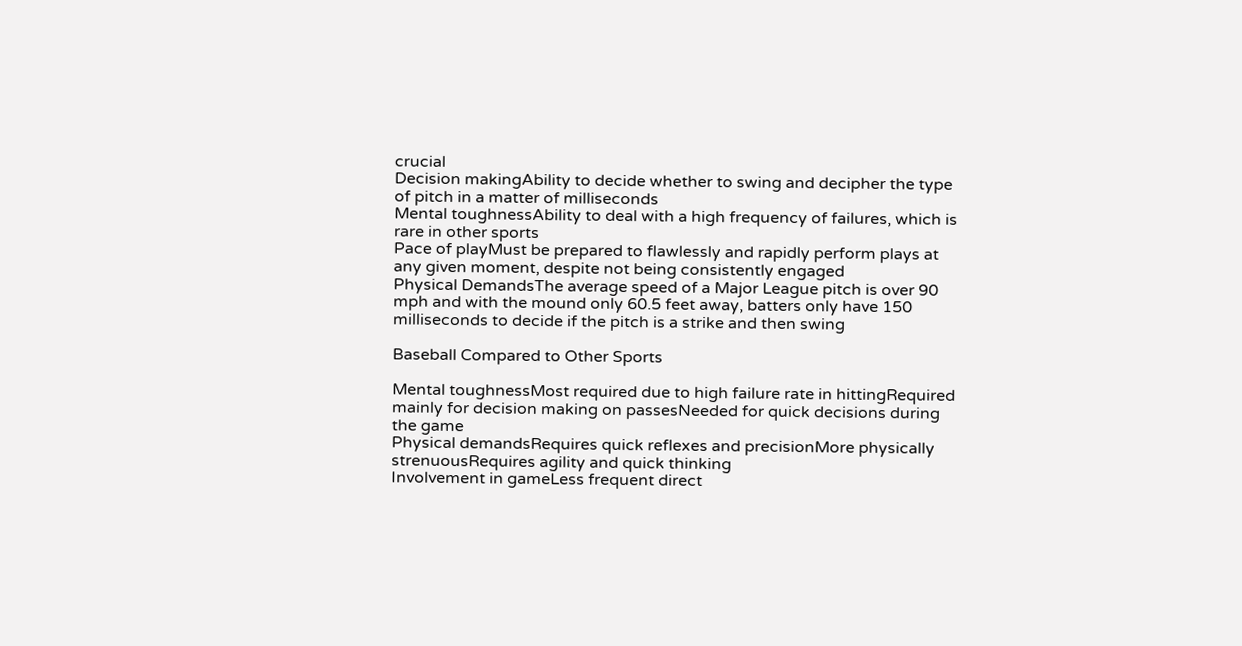crucial
Decision makingAbility to decide whether to swing and decipher the type of pitch in a matter of milliseconds
Mental toughnessAbility to deal with a high frequency of failures, which is rare in other sports
Pace of playMust be prepared to flawlessly and rapidly perform plays at any given moment, despite not being consistently engaged
Physical DemandsThe average speed of a Major League pitch is over 90 mph and with the mound only 60.5 feet away, batters only have 150 milliseconds to decide if the pitch is a strike and then swing

Baseball Compared to Other Sports

Mental toughnessMost required due to high failure rate in hittingRequired mainly for decision making on passesNeeded for quick decisions during the game
Physical demandsRequires quick reflexes and precisionMore physically strenuousRequires agility and quick thinking
Involvement in gameLess frequent direct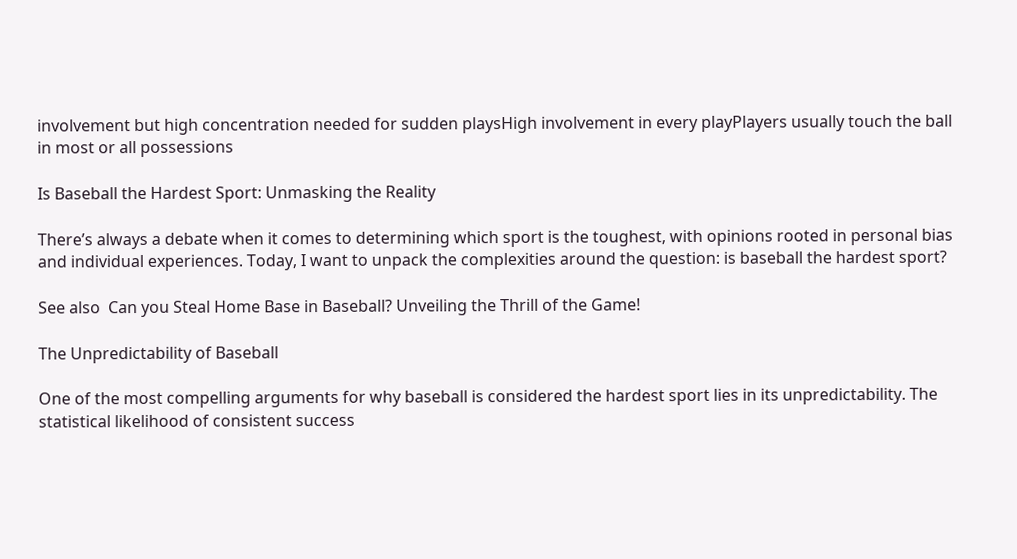involvement but high concentration needed for sudden playsHigh involvement in every playPlayers usually touch the ball in most or all possessions

Is Baseball the Hardest Sport: Unmasking the Reality

There’s always a debate when it comes to determining which sport is the toughest, with opinions rooted in personal bias and individual experiences. Today, I want to unpack the complexities around the question: is baseball the hardest sport?

See also  Can you Steal Home Base in Baseball? Unveiling the Thrill of the Game!

The Unpredictability of Baseball

One of the most compelling arguments for why baseball is considered the hardest sport lies in its unpredictability. The statistical likelihood of consistent success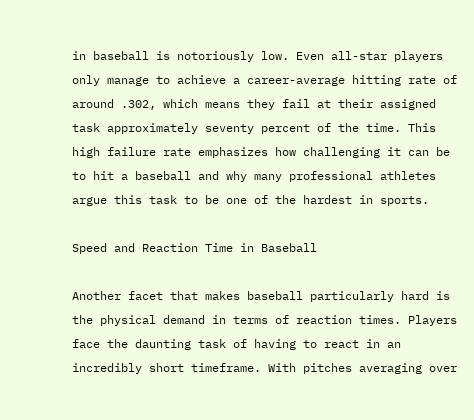in baseball is notoriously low. Even all-star players only manage to achieve a career-average hitting rate of around .302, which means they fail at their assigned task approximately seventy percent of the time. This high failure rate emphasizes how challenging it can be to hit a baseball and why many professional athletes argue this task to be one of the hardest in sports.

Speed and Reaction Time in Baseball

Another facet that makes baseball particularly hard is the physical demand in terms of reaction times. Players face the daunting task of having to react in an incredibly short timeframe. With pitches averaging over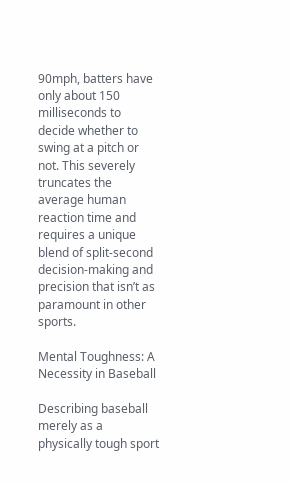90mph, batters have only about 150 milliseconds to decide whether to swing at a pitch or not. This severely truncates the average human reaction time and requires a unique blend of split-second decision-making and precision that isn’t as paramount in other sports.

Mental Toughness: A Necessity in Baseball

Describing baseball merely as a physically tough sport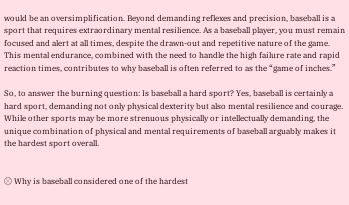would be an oversimplification. Beyond demanding reflexes and precision, baseball is a sport that requires extraordinary mental resilience. As a baseball player, you must remain focused and alert at all times, despite the drawn-out and repetitive nature of the game. This mental endurance, combined with the need to handle the high failure rate and rapid reaction times, contributes to why baseball is often referred to as the “game of inches.”

So, to answer the burning question: Is baseball a hard sport? Yes, baseball is certainly a hard sport, demanding not only physical dexterity but also mental resilience and courage. While other sports may be more strenuous physically or intellectually demanding, the unique combination of physical and mental requirements of baseball arguably makes it the hardest sport overall.


⚾ Why is baseball considered one of the hardest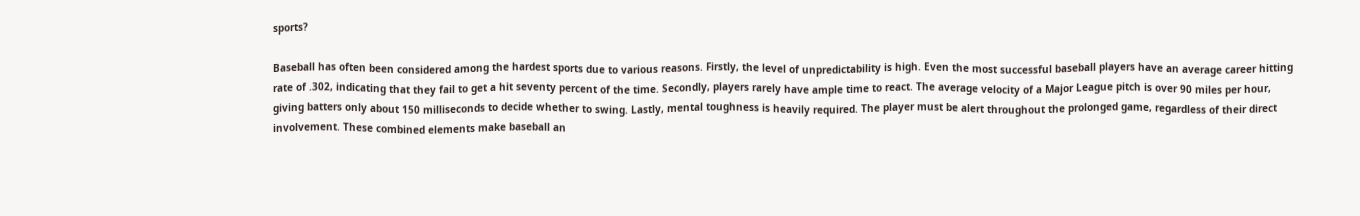sports?

Baseball has often been considered among the hardest sports due to various reasons. Firstly, the level of unpredictability is high. Even the most successful baseball players have an average career hitting rate of .302, indicating that they fail to get a hit seventy percent of the time. Secondly, players rarely have ample time to react. The average velocity of a Major League pitch is over 90 miles per hour, giving batters only about 150 milliseconds to decide whether to swing. Lastly, mental toughness is heavily required. The player must be alert throughout the prolonged game, regardless of their direct involvement. These combined elements make baseball an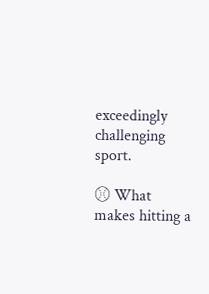exceedingly challenging sport.

⚾ What makes hitting a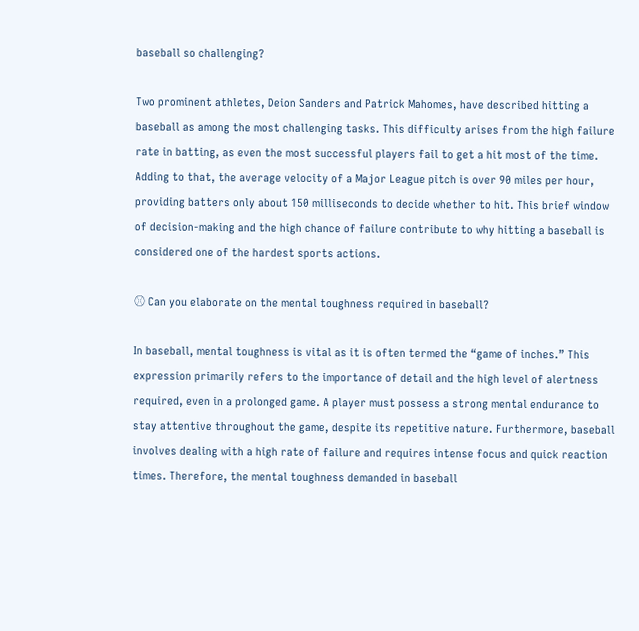baseball so challenging?

Two prominent athletes, Deion Sanders and Patrick Mahomes, have described hitting a baseball as among the most challenging tasks. This difficulty arises from the high failure rate in batting, as even the most successful players fail to get a hit most of the time. Adding to that, the average velocity of a Major League pitch is over 90 miles per hour, providing batters only about 150 milliseconds to decide whether to hit. This brief window of decision-making and the high chance of failure contribute to why hitting a baseball is considered one of the hardest sports actions.

⚾ Can you elaborate on the mental toughness required in baseball?

In baseball, mental toughness is vital as it is often termed the “game of inches.” This expression primarily refers to the importance of detail and the high level of alertness required, even in a prolonged game. A player must possess a strong mental endurance to stay attentive throughout the game, despite its repetitive nature. Furthermore, baseball involves dealing with a high rate of failure and requires intense focus and quick reaction times. Therefore, the mental toughness demanded in baseball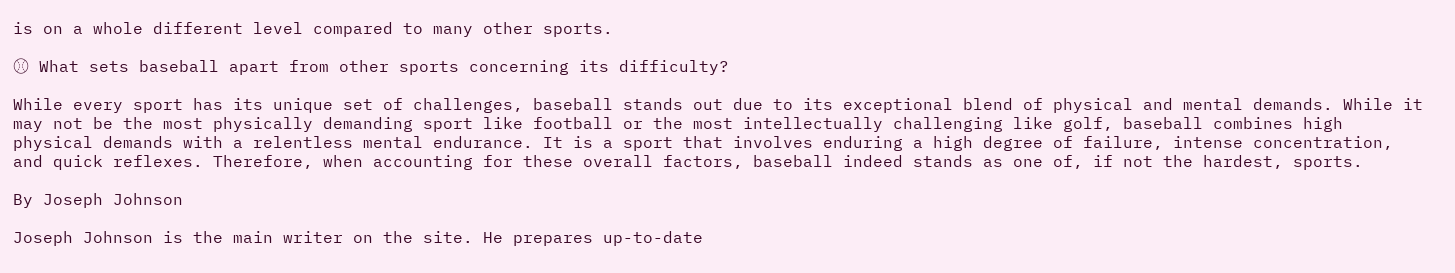is on a whole different level compared to many other sports.

⚾ What sets baseball apart from other sports concerning its difficulty?

While every sport has its unique set of challenges, baseball stands out due to its exceptional blend of physical and mental demands. While it may not be the most physically demanding sport like football or the most intellectually challenging like golf, baseball combines high physical demands with a relentless mental endurance. It is a sport that involves enduring a high degree of failure, intense concentration, and quick reflexes. Therefore, when accounting for these overall factors, baseball indeed stands as one of, if not the hardest, sports.

By Joseph Johnson

Joseph Johnson is the main writer on the site. He prepares up-to-date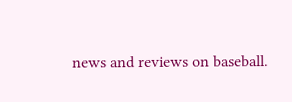news and reviews on baseball.